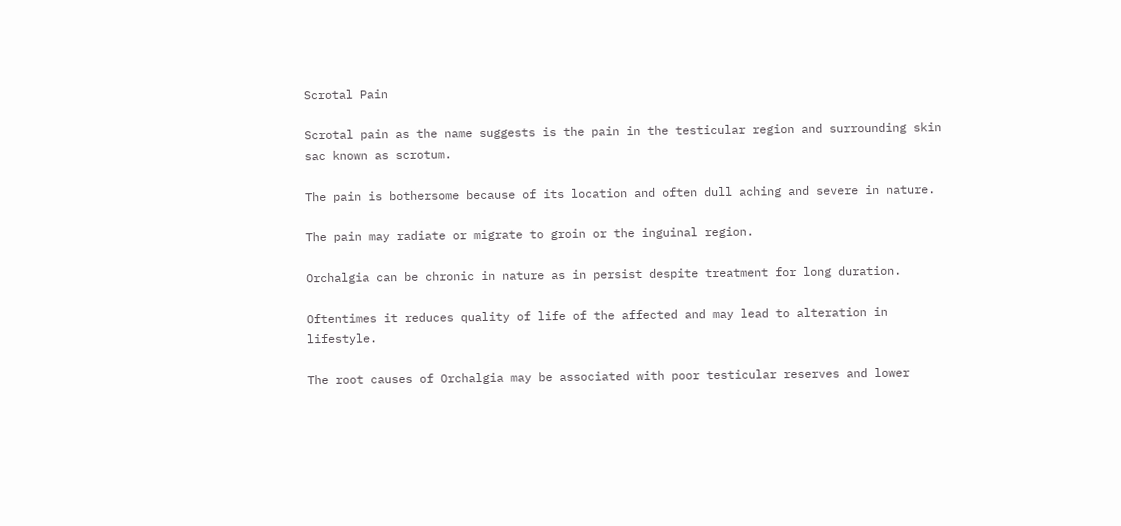Scrotal Pain

Scrotal pain as the name suggests is the pain in the testicular region and surrounding skin sac known as scrotum.

The pain is bothersome because of its location and often dull aching and severe in nature.

The pain may radiate or migrate to groin or the inguinal region.

Orchalgia can be chronic in nature as in persist despite treatment for long duration.

Oftentimes it reduces quality of life of the affected and may lead to alteration in lifestyle.

The root causes of Orchalgia may be associated with poor testicular reserves and lower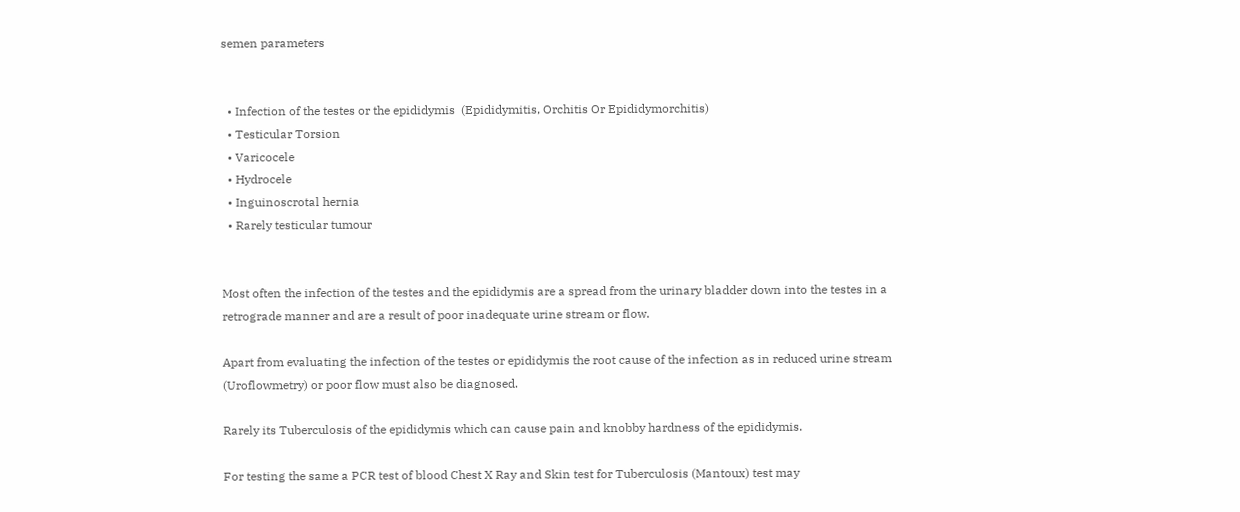semen parameters


  • Infection of the testes or the epididymis  (Epididymitis, Orchitis Or Epididymorchitis)
  • Testicular Torsion
  • Varicocele
  • Hydrocele
  • Inguinoscrotal hernia
  • Rarely testicular tumour


Most often the infection of the testes and the epididymis are a spread from the urinary bladder down into the testes in a retrograde manner and are a result of poor inadequate urine stream or flow.

Apart from evaluating the infection of the testes or epididymis the root cause of the infection as in reduced urine stream (Uroflowmetry) or poor flow must also be diagnosed.

Rarely its Tuberculosis of the epididymis which can cause pain and knobby hardness of the epididymis.

For testing the same a PCR test of blood Chest X Ray and Skin test for Tuberculosis (Mantoux) test may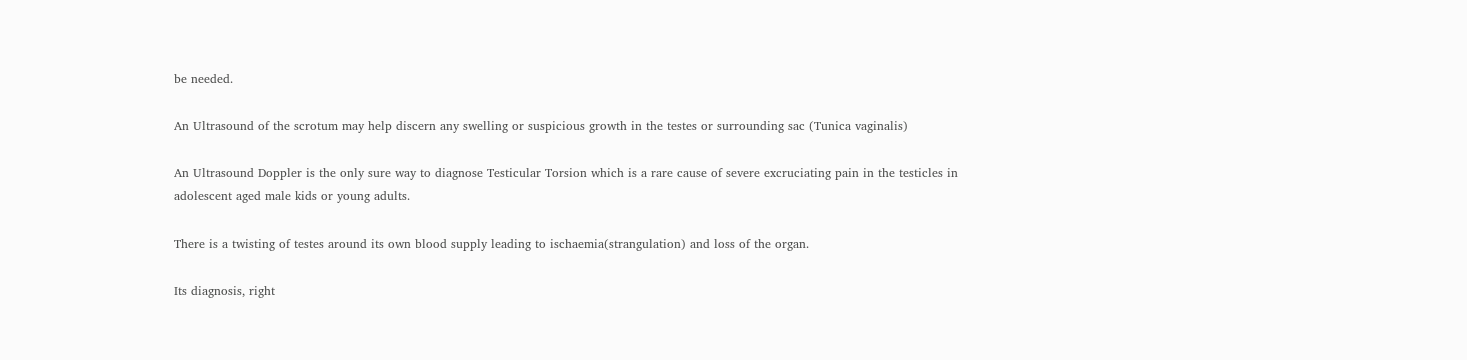be needed.

An Ultrasound of the scrotum may help discern any swelling or suspicious growth in the testes or surrounding sac (Tunica vaginalis)

An Ultrasound Doppler is the only sure way to diagnose Testicular Torsion which is a rare cause of severe excruciating pain in the testicles in adolescent aged male kids or young adults.

There is a twisting of testes around its own blood supply leading to ischaemia(strangulation) and loss of the organ.

Its diagnosis, right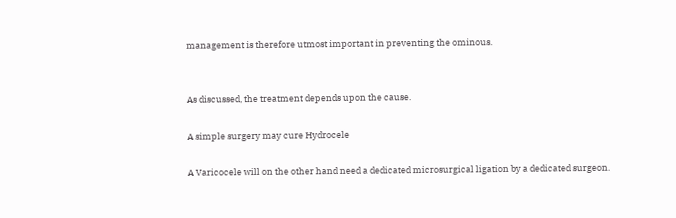management is therefore utmost important in preventing the ominous.


As discussed, the treatment depends upon the cause.

A simple surgery may cure Hydrocele

A Varicocele will on the other hand need a dedicated microsurgical ligation by a dedicated surgeon.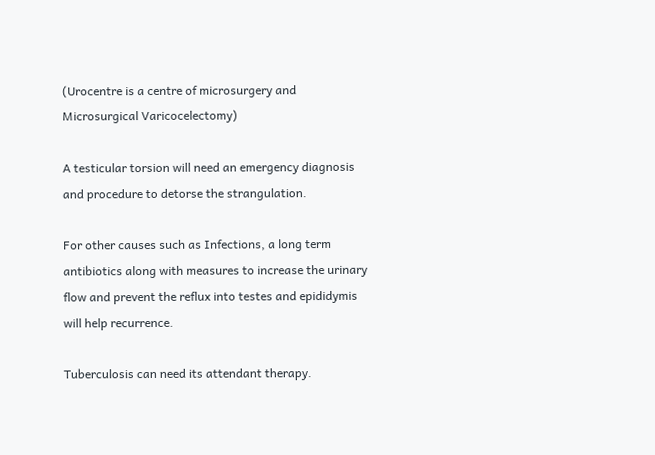(Urocentre is a centre of microsurgery and Microsurgical Varicocelectomy)

A testicular torsion will need an emergency diagnosis and procedure to detorse the strangulation.

For other causes such as Infections, a long term antibiotics along with measures to increase the urinary flow and prevent the reflux into testes and epididymis will help recurrence.

Tuberculosis can need its attendant therapy.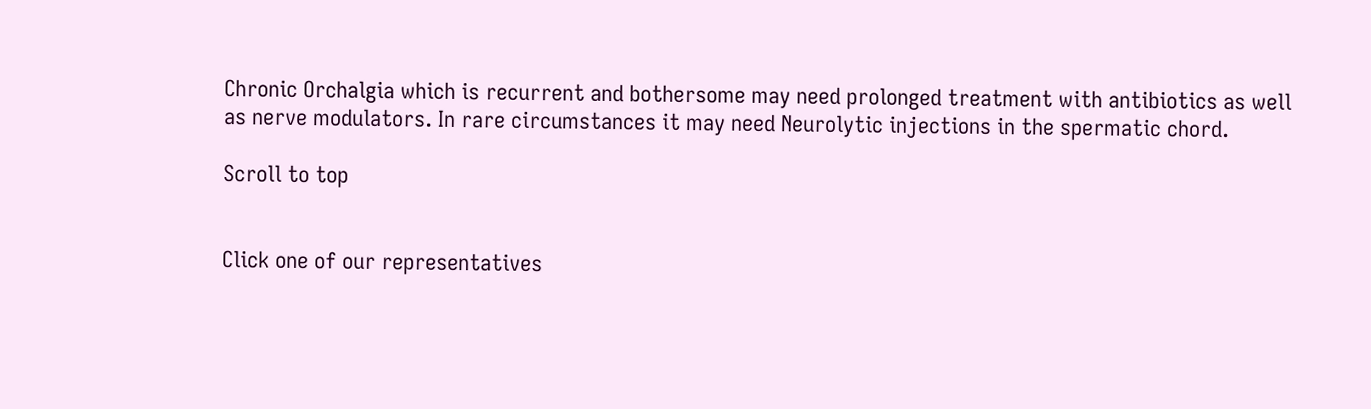Chronic Orchalgia which is recurrent and bothersome may need prolonged treatment with antibiotics as well as nerve modulators. In rare circumstances it may need Neurolytic injections in the spermatic chord.

Scroll to top


Click one of our representatives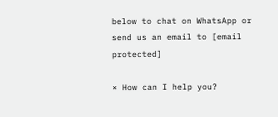below to chat on WhatsApp or send us an email to [email protected]

× How can I help you?